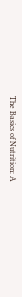The Basics of Nutrition: A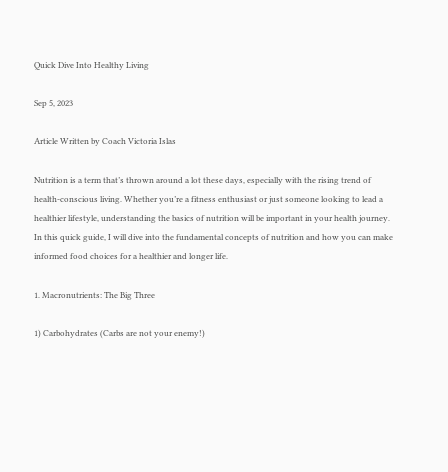Quick Dive Into Healthy Living

Sep 5, 2023

Article Written by Coach Victoria Islas

Nutrition is a term that’s thrown around a lot these days, especially with the rising trend of health-conscious living. Whether you’re a fitness enthusiast or just someone looking to lead a healthier lifestyle, understanding the basics of nutrition will be important in your health journey. In this quick guide, I will dive into the fundamental concepts of nutrition and how you can make informed food choices for a healthier and longer life.

1. Macronutrients: The Big Three

1) Carbohydrates (Carbs are not your enemy!)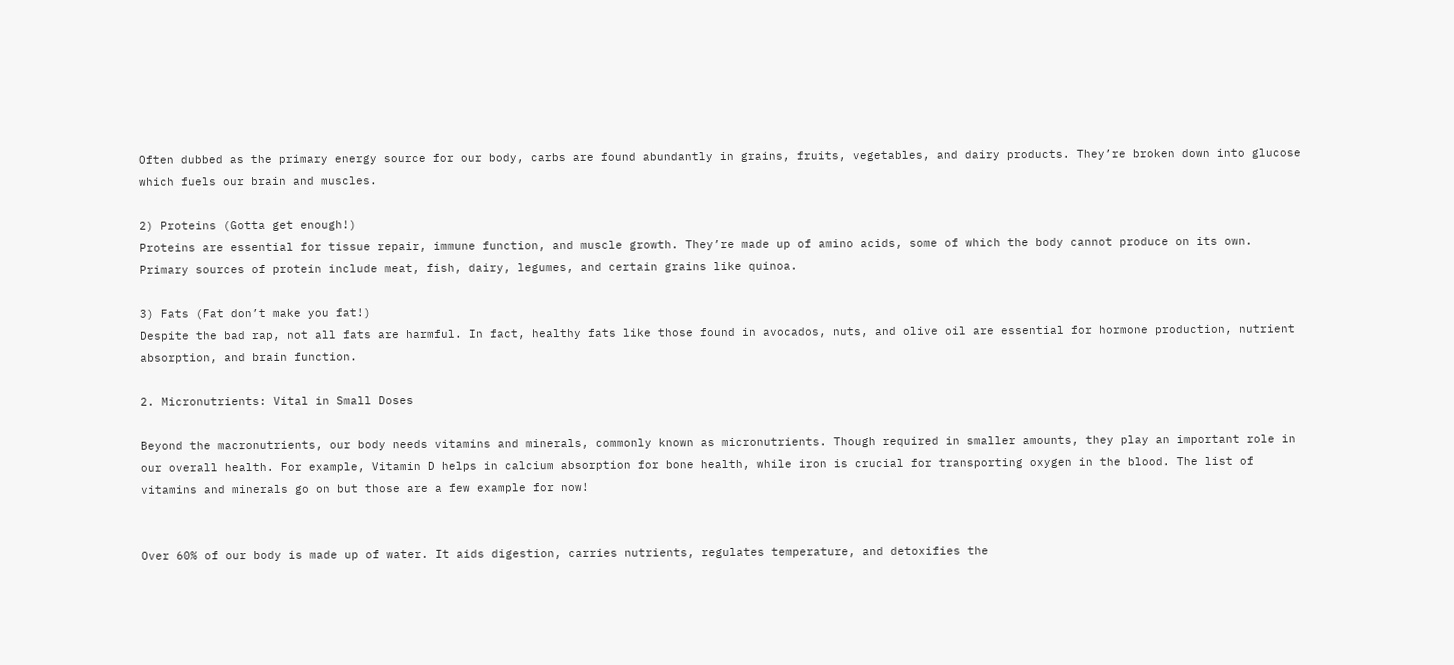Often dubbed as the primary energy source for our body, carbs are found abundantly in grains, fruits, vegetables, and dairy products. They’re broken down into glucose which fuels our brain and muscles.

2) Proteins (Gotta get enough!)
Proteins are essential for tissue repair, immune function, and muscle growth. They’re made up of amino acids, some of which the body cannot produce on its own. Primary sources of protein include meat, fish, dairy, legumes, and certain grains like quinoa.

3) Fats (Fat don’t make you fat!)
Despite the bad rap, not all fats are harmful. In fact, healthy fats like those found in avocados, nuts, and olive oil are essential for hormone production, nutrient absorption, and brain function.

2. Micronutrients: Vital in Small Doses

Beyond the macronutrients, our body needs vitamins and minerals, commonly known as micronutrients. Though required in smaller amounts, they play an important role in our overall health. For example, Vitamin D helps in calcium absorption for bone health, while iron is crucial for transporting oxygen in the blood. The list of vitamins and minerals go on but those are a few example for now!


Over 60% of our body is made up of water. It aids digestion, carries nutrients, regulates temperature, and detoxifies the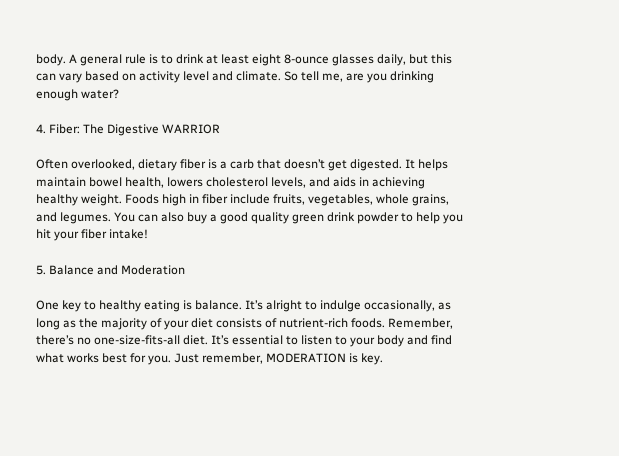body. A general rule is to drink at least eight 8-ounce glasses daily, but this can vary based on activity level and climate. So tell me, are you drinking enough water?

4. Fiber: The Digestive WARRIOR

Often overlooked, dietary fiber is a carb that doesn’t get digested. It helps maintain bowel health, lowers cholesterol levels, and aids in achieving healthy weight. Foods high in fiber include fruits, vegetables, whole grains, and legumes. You can also buy a good quality green drink powder to help you hit your fiber intake!

5. Balance and Moderation

One key to healthy eating is balance. It’s alright to indulge occasionally, as long as the majority of your diet consists of nutrient-rich foods. Remember, there’s no one-size-fits-all diet. It’s essential to listen to your body and find what works best for you. Just remember, MODERATION is key.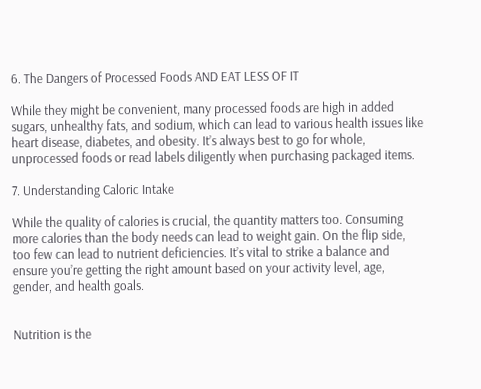6. The Dangers of Processed Foods AND EAT LESS OF IT

While they might be convenient, many processed foods are high in added sugars, unhealthy fats, and sodium, which can lead to various health issues like heart disease, diabetes, and obesity. It’s always best to go for whole, unprocessed foods or read labels diligently when purchasing packaged items.

7. Understanding Caloric Intake

While the quality of calories is crucial, the quantity matters too. Consuming more calories than the body needs can lead to weight gain. On the flip side, too few can lead to nutrient deficiencies. It’s vital to strike a balance and ensure you’re getting the right amount based on your activity level, age, gender, and health goals.


Nutrition is the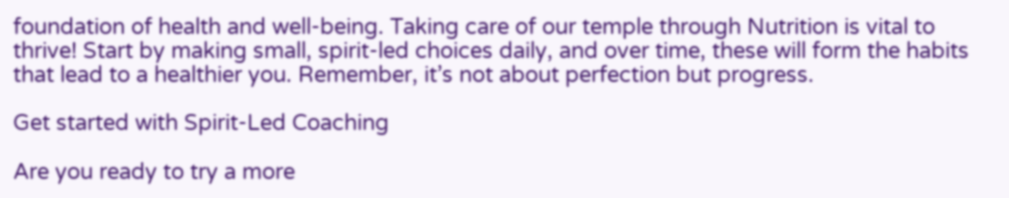foundation of health and well-being. Taking care of our temple through Nutrition is vital to thrive! Start by making small, spirit-led choices daily, and over time, these will form the habits that lead to a healthier you. Remember, it’s not about perfection but progress.

Get started with Spirit-Led Coaching

Are you ready to try a more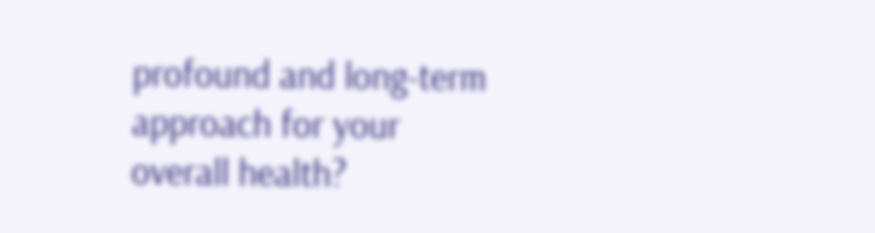profound and long-term approach for your overall health?